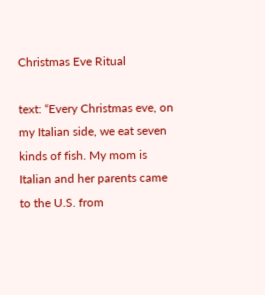Christmas Eve Ritual

text: “Every Christmas eve, on my Italian side, we eat seven kinds of fish. My mom is Italian and her parents came to the U.S. from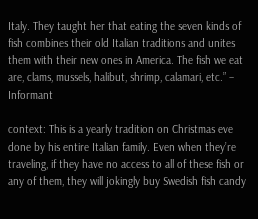Italy. They taught her that eating the seven kinds of fish combines their old Italian traditions and unites them with their new ones in America. The fish we eat are, clams, mussels, halibut, shrimp, calamari, etc.” – Informant

context: This is a yearly tradition on Christmas eve done by his entire Italian family. Even when they’re traveling, if they have no access to all of these fish or any of them, they will jokingly buy Swedish fish candy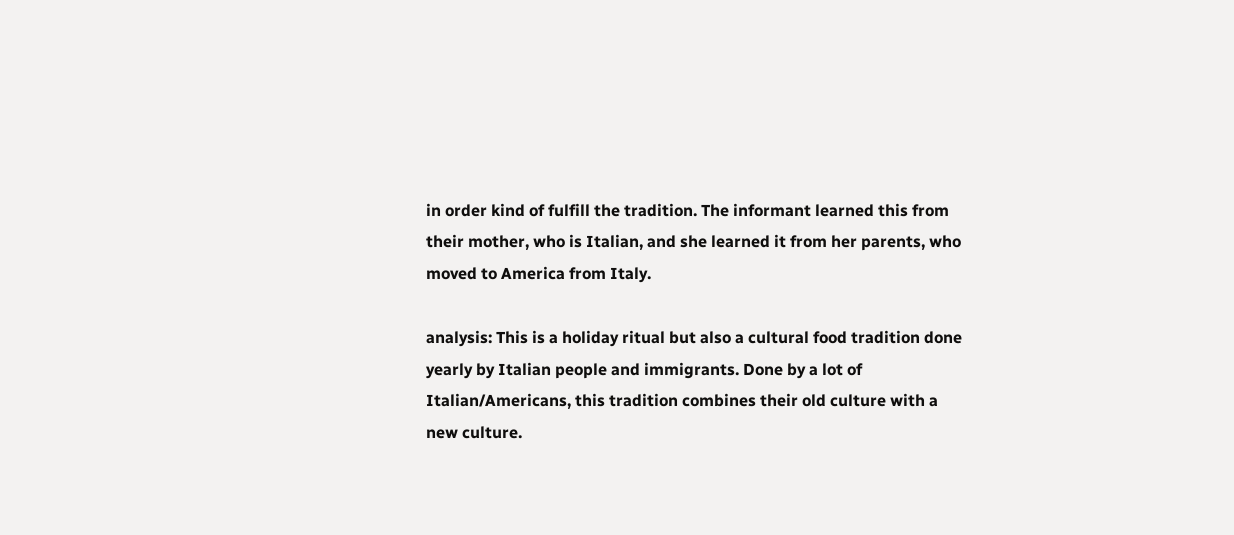in order kind of fulfill the tradition. The informant learned this from their mother, who is Italian, and she learned it from her parents, who moved to America from Italy.

analysis: This is a holiday ritual but also a cultural food tradition done yearly by Italian people and immigrants. Done by a lot of Italian/Americans, this tradition combines their old culture with a new culture.